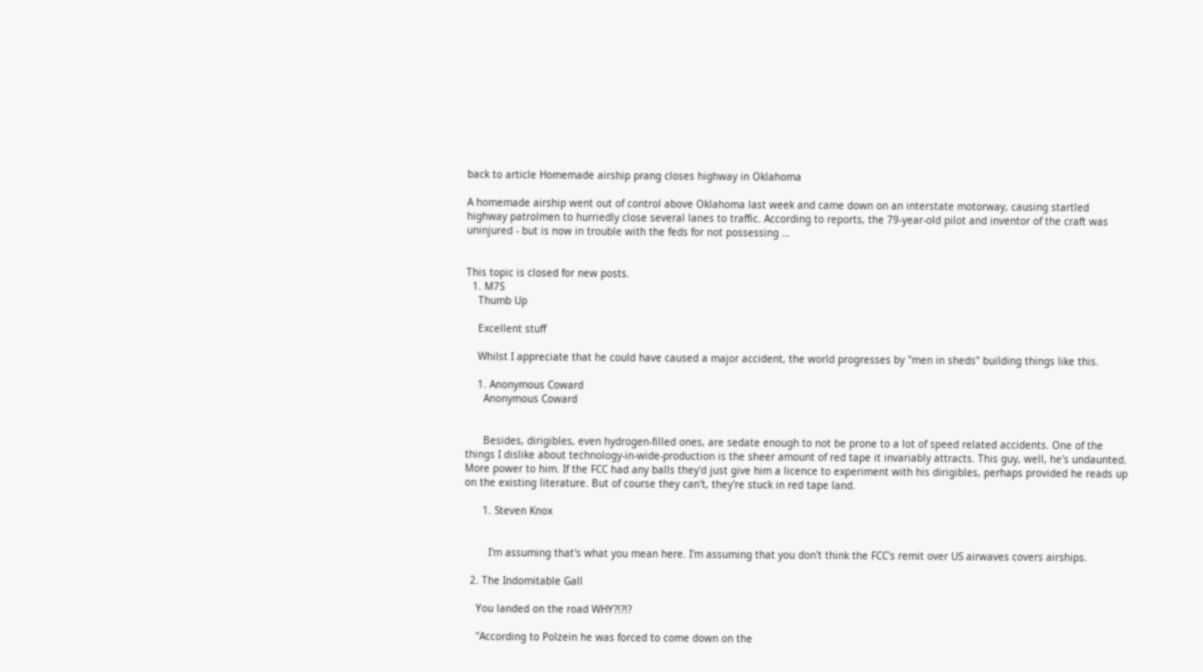back to article Homemade airship prang closes highway in Oklahoma

A homemade airship went out of control above Oklahoma last week and came down on an interstate motorway, causing startled highway patrolmen to hurriedly close several lanes to traffic. According to reports, the 79-year-old pilot and inventor of the craft was uninjured - but is now in trouble with the feds for not possessing …


This topic is closed for new posts.
  1. M7S
    Thumb Up

    Excellent stuff

    Whilst I appreciate that he could have caused a major accident, the world progresses by "men in sheds" building things like this.

    1. Anonymous Coward
      Anonymous Coward


      Besides, dirigibles, even hydrogen-filled ones, are sedate enough to not be prone to a lot of speed related accidents. One of the things I dislike about technology-in-wide-production is the sheer amount of red tape it invariably attracts. This guy, well, he's undaunted. More power to him. If the FCC had any balls they'd just give him a licence to experiment with his dirigibles, perhaps provided he reads up on the existing literature. But of course they can't, they're stuck in red tape land.

      1. Steven Knox


        I'm assuming that's what you mean here. I'm assuming that you don't think the FCC's remit over US airwaves covers airships.

  2. The Indomitable Gall

    You landed on the road WHY?!?!?

    "According to Polzein he was forced to come down on the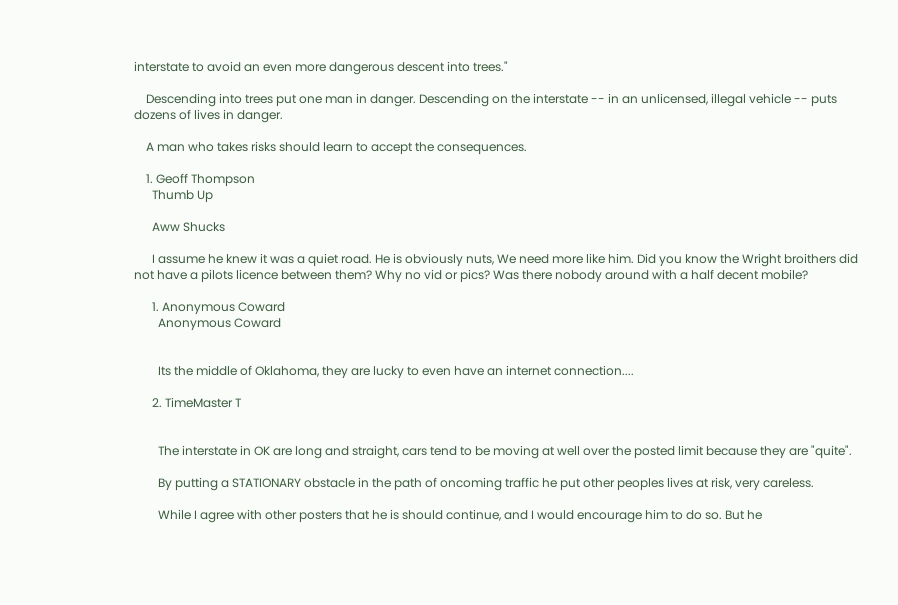interstate to avoid an even more dangerous descent into trees."

    Descending into trees put one man in danger. Descending on the interstate -- in an unlicensed, illegal vehicle -- puts dozens of lives in danger.

    A man who takes risks should learn to accept the consequences.

    1. Geoff Thompson
      Thumb Up

      Aww Shucks

      I assume he knew it was a quiet road. He is obviously nuts, We need more like him. Did you know the Wright broithers did not have a pilots licence between them? Why no vid or pics? Was there nobody around with a half decent mobile?

      1. Anonymous Coward
        Anonymous Coward


        Its the middle of Oklahoma, they are lucky to even have an internet connection....

      2. TimeMaster T


        The interstate in OK are long and straight, cars tend to be moving at well over the posted limit because they are "quite".

        By putting a STATIONARY obstacle in the path of oncoming traffic he put other peoples lives at risk, very careless.

        While I agree with other posters that he is should continue, and I would encourage him to do so. But he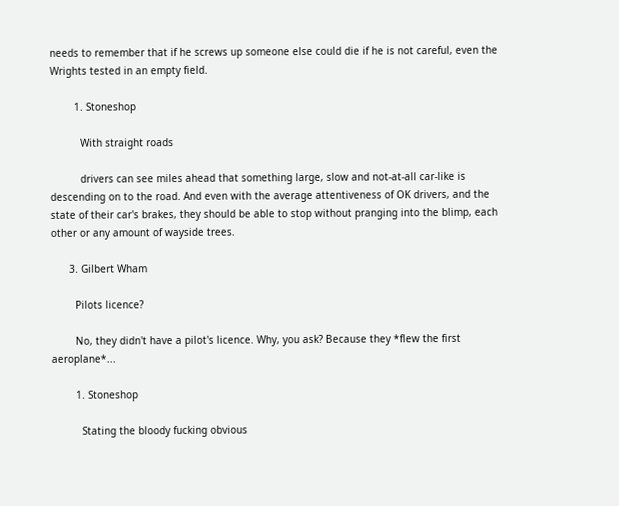needs to remember that if he screws up someone else could die if he is not careful, even the Wrights tested in an empty field.

        1. Stoneshop

          With straight roads

          drivers can see miles ahead that something large, slow and not-at-all car-like is descending on to the road. And even with the average attentiveness of OK drivers, and the state of their car's brakes, they should be able to stop without pranging into the blimp, each other or any amount of wayside trees.

      3. Gilbert Wham

        Pilots licence?

        No, they didn't have a pilot's licence. Why, you ask? Because they *flew the first aeroplane*...

        1. Stoneshop

          Stating the bloody fucking obvious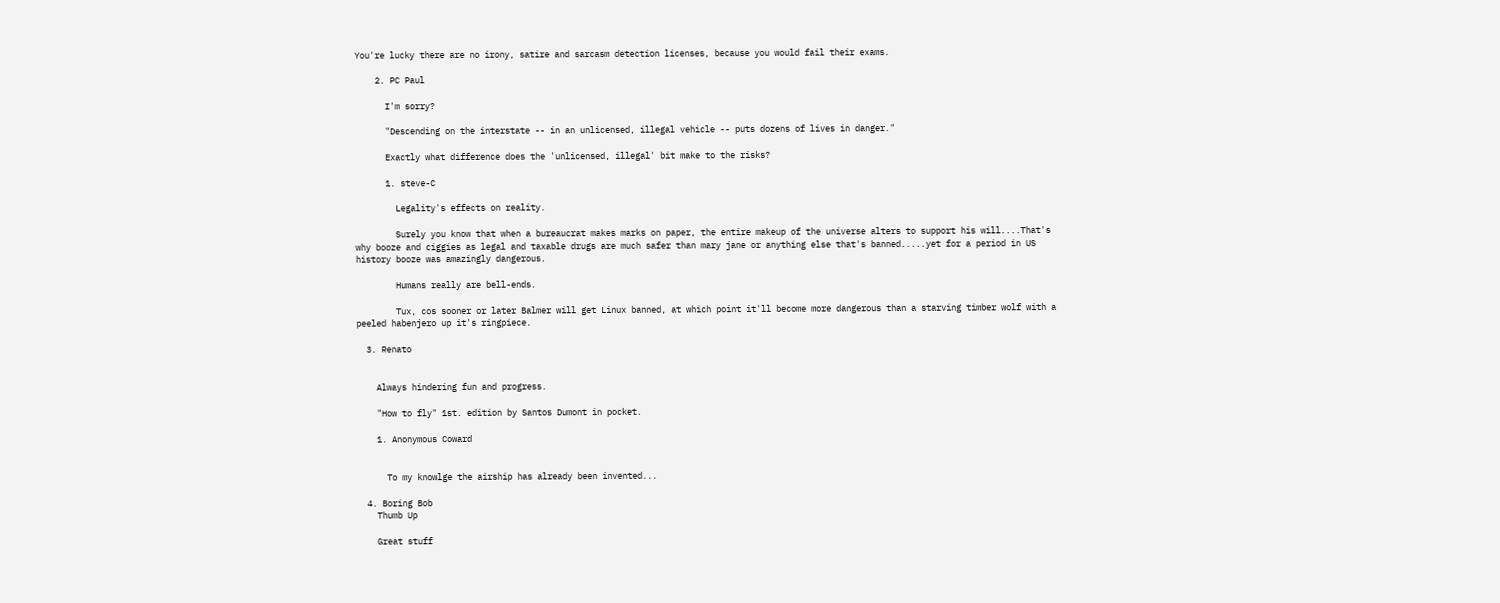You're lucky there are no irony, satire and sarcasm detection licenses, because you would fail their exams.

    2. PC Paul

      I'm sorry?

      "Descending on the interstate -- in an unlicensed, illegal vehicle -- puts dozens of lives in danger."

      Exactly what difference does the 'unlicensed, illegal' bit make to the risks?

      1. steve-C

        Legality's effects on reality.

        Surely you know that when a bureaucrat makes marks on paper, the entire makeup of the universe alters to support his will....That's why booze and ciggies as legal and taxable drugs are much safer than mary jane or anything else that's banned.....yet for a period in US history booze was amazingly dangerous.

        Humans really are bell-ends.

        Tux, cos sooner or later Balmer will get Linux banned, at which point it'll become more dangerous than a starving timber wolf with a peeled habenjero up it's ringpiece.

  3. Renato


    Always hindering fun and progress.

    "How to fly" 1st. edition by Santos Dumont in pocket.

    1. Anonymous Coward


      To my knowlge the airship has already been invented...

  4. Boring Bob
    Thumb Up

    Great stuff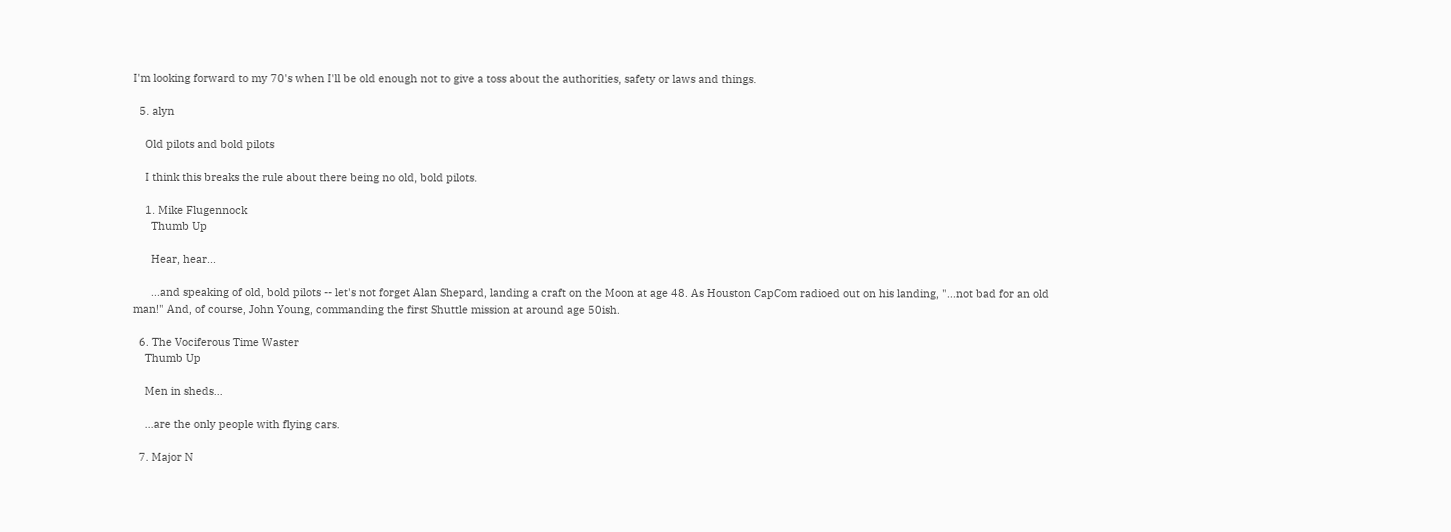I'm looking forward to my 70's when I'll be old enough not to give a toss about the authorities, safety or laws and things.

  5. alyn

    Old pilots and bold pilots

    I think this breaks the rule about there being no old, bold pilots.

    1. Mike Flugennock
      Thumb Up

      Hear, hear...

      ...and speaking of old, bold pilots -- let's not forget Alan Shepard, landing a craft on the Moon at age 48. As Houston CapCom radioed out on his landing, "...not bad for an old man!" And, of course, John Young, commanding the first Shuttle mission at around age 50ish.

  6. The Vociferous Time Waster
    Thumb Up

    Men in sheds...

    ...are the only people with flying cars.

  7. Major N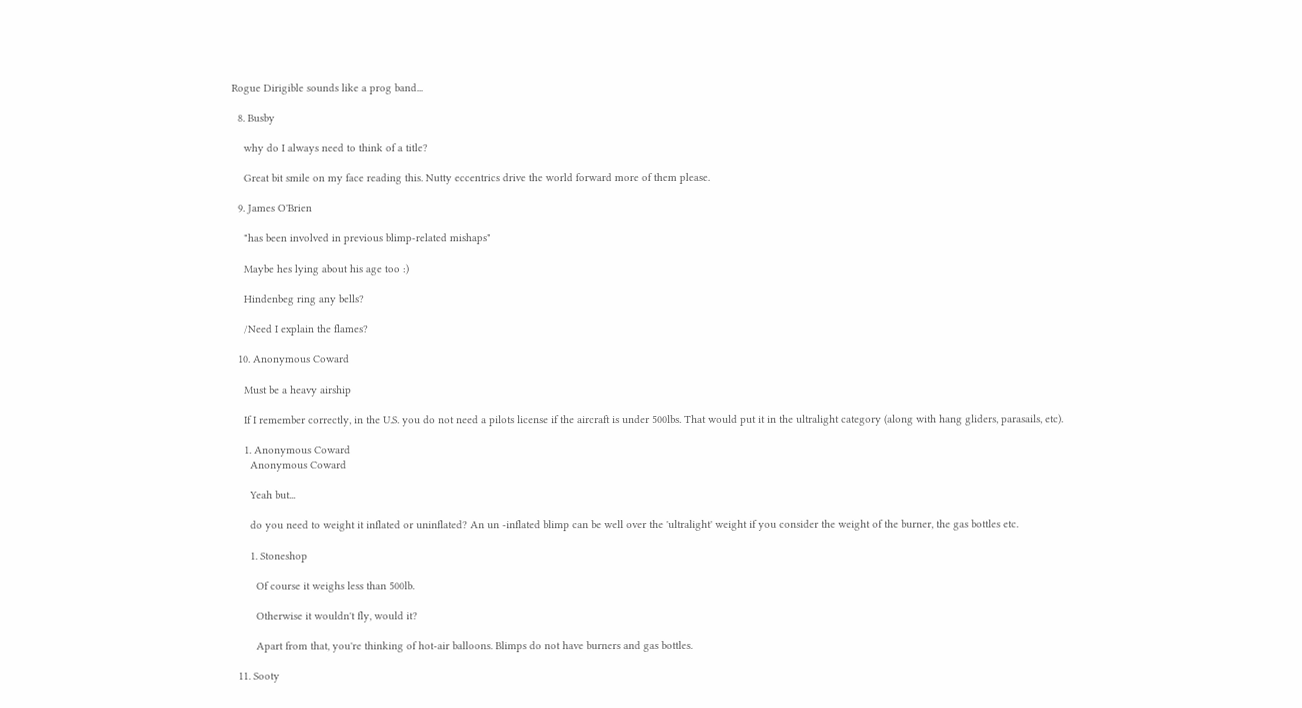Rogue Dirigible sounds like a prog band...

  8. Busby

    why do I always need to think of a title?

    Great bit smile on my face reading this. Nutty eccentrics drive the world forward more of them please.

  9. James O'Brien

    "has been involved in previous blimp-related mishaps"

    Maybe hes lying about his age too :)

    Hindenbeg ring any bells?

    /Need I explain the flames?

  10. Anonymous Coward

    Must be a heavy airship

    If I remember correctly, in the U.S. you do not need a pilots license if the aircraft is under 500lbs. That would put it in the ultralight category (along with hang gliders, parasails, etc).

    1. Anonymous Coward
      Anonymous Coward

      Yeah but...

      do you need to weight it inflated or uninflated? An un -inflated blimp can be well over the 'ultralight' weight if you consider the weight of the burner, the gas bottles etc.

      1. Stoneshop

        Of course it weighs less than 500lb.

        Otherwise it wouldn't fly, would it?

        Apart from that, you're thinking of hot-air balloons. Blimps do not have burners and gas bottles.

  11. Sooty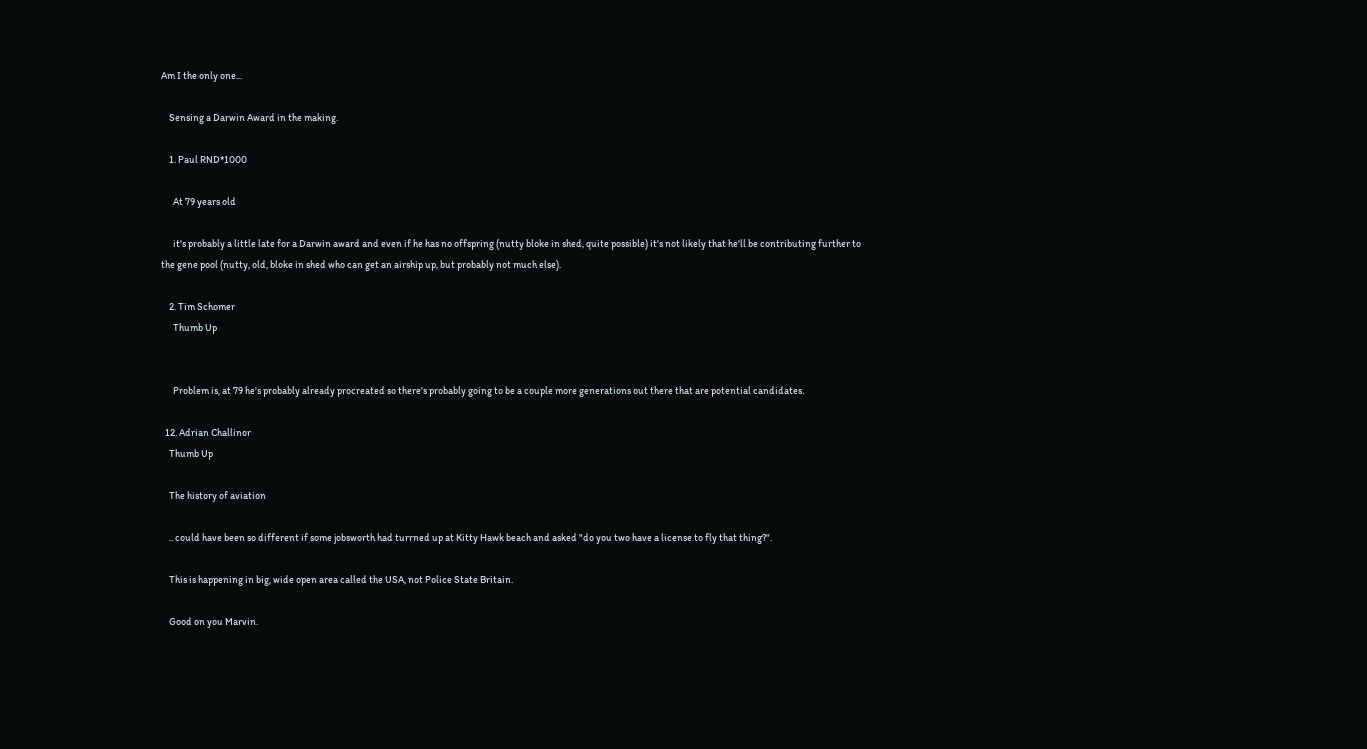Am I the only one...

    Sensing a Darwin Award in the making.

    1. Paul RND*1000

      At 79 years old

      it's probably a little late for a Darwin award and even if he has no offspring (nutty bloke in shed, quite possible) it's not likely that he'll be contributing further to the gene pool (nutty, old, bloke in shed who can get an airship up, but probably not much else).

    2. Tim Schomer
      Thumb Up


      Problem is, at 79 he's probably already procreated so there's probably going to be a couple more generations out there that are potential candidates.

  12. Adrian Challinor
    Thumb Up

    The history of aviation

    .. could have been so different if some jobsworth had turrned up at Kitty Hawk beach and asked "do you two have a license to fly that thing?".

    This is happening in big, wide open area called the USA, not Police State Britain.

    Good on you Marvin.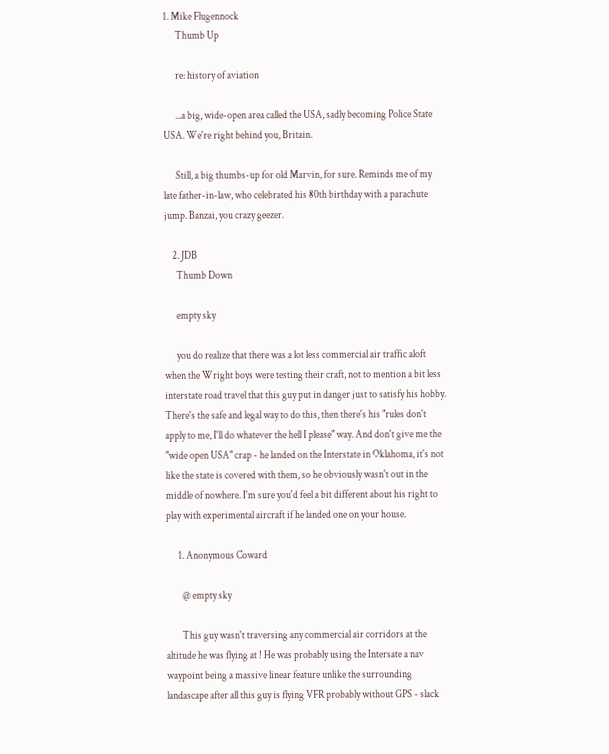1. Mike Flugennock
      Thumb Up

      re: history of aviation

      ...a big, wide-open area called the USA, sadly becoming Police State USA. We're right behind you, Britain.

      Still, a big thumbs-up for old Marvin, for sure. Reminds me of my late father-in-law, who celebrated his 80th birthday with a parachute jump. Banzai, you crazy geezer.

    2. JDB
      Thumb Down

      empty sky

      you do realize that there was a lot less commercial air traffic aloft when the Wright boys were testing their craft, not to mention a bit less interstate road travel that this guy put in danger just to satisfy his hobby. There's the safe and legal way to do this, then there's his "rules don't apply to me, I'll do whatever the hell I please" way. And don't give me the "wide open USA" crap - he landed on the Interstate in Oklahoma, it's not like the state is covered with them, so he obviously wasn't out in the middle of nowhere. I'm sure you'd feel a bit different about his right to play with experimental aircraft if he landed one on your house.

      1. Anonymous Coward

        @ empty sky

        This guy wasn't traversing any commercial air corridors at the altitude he was flying at ! He was probably using the Intersate a nav waypoint being a massive linear feature unlike the surrounding landascape after all this guy is flying VFR probably without GPS - slack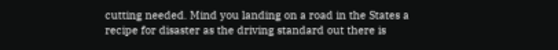cutting needed. Mind you landing on a road in the States a recipe for disaster as the driving standard out there is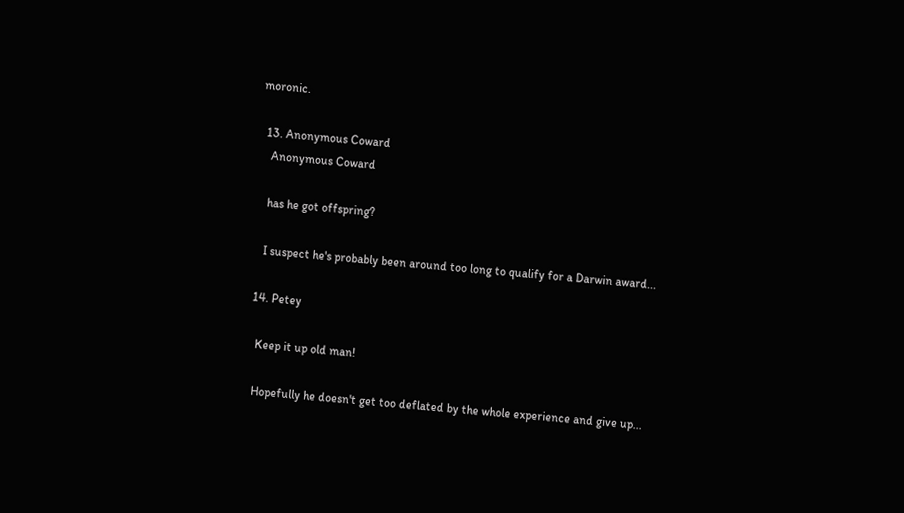moronic.

  13. Anonymous Coward
    Anonymous Coward

    has he got offspring?

    I suspect he's probably been around too long to qualify for a Darwin award...

  14. Petey

    Keep it up old man!

    Hopefully he doesn't get too deflated by the whole experience and give up...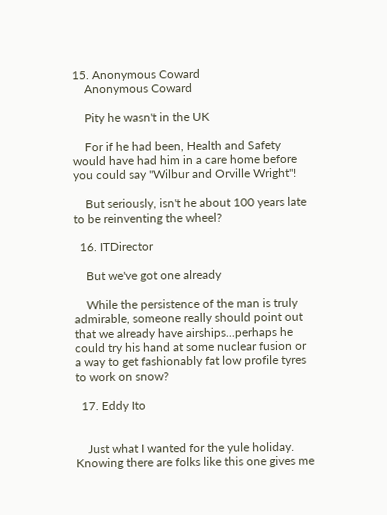15. Anonymous Coward
    Anonymous Coward

    Pity he wasn't in the UK

    For if he had been, Health and Safety would have had him in a care home before you could say "Wilbur and Orville Wright"!

    But seriously, isn't he about 100 years late to be reinventing the wheel?

  16. ITDirector

    But we've got one already

    While the persistence of the man is truly admirable, someone really should point out that we already have airships...perhaps he could try his hand at some nuclear fusion or a way to get fashionably fat low profile tyres to work on snow?

  17. Eddy Ito


    Just what I wanted for the yule holiday. Knowing there are folks like this one gives me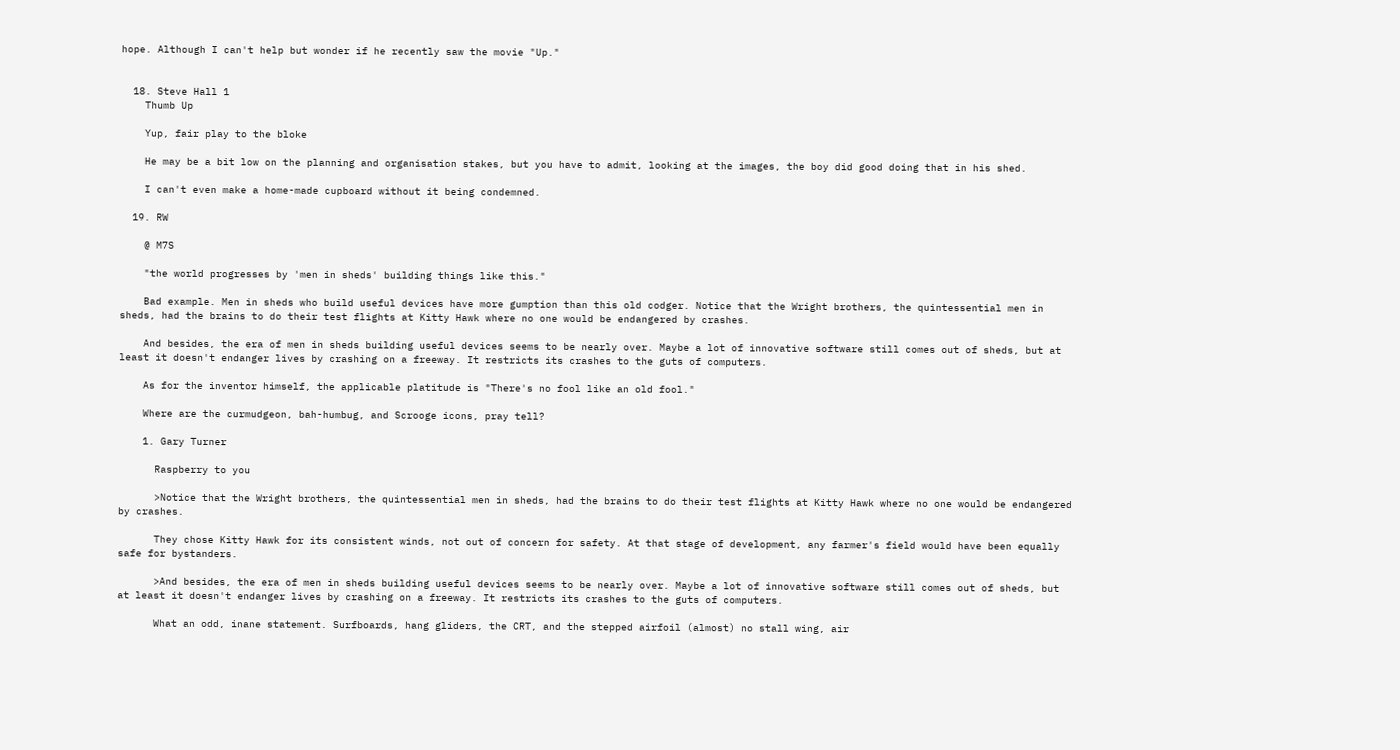hope. Although I can't help but wonder if he recently saw the movie "Up."


  18. Steve Hall 1
    Thumb Up

    Yup, fair play to the bloke

    He may be a bit low on the planning and organisation stakes, but you have to admit, looking at the images, the boy did good doing that in his shed.

    I can't even make a home-made cupboard without it being condemned.

  19. RW

    @ M7S

    "the world progresses by 'men in sheds' building things like this."

    Bad example. Men in sheds who build useful devices have more gumption than this old codger. Notice that the Wright brothers, the quintessential men in sheds, had the brains to do their test flights at Kitty Hawk where no one would be endangered by crashes.

    And besides, the era of men in sheds building useful devices seems to be nearly over. Maybe a lot of innovative software still comes out of sheds, but at least it doesn't endanger lives by crashing on a freeway. It restricts its crashes to the guts of computers.

    As for the inventor himself, the applicable platitude is "There's no fool like an old fool."

    Where are the curmudgeon, bah-humbug, and Scrooge icons, pray tell?

    1. Gary Turner

      Raspberry to you

      >Notice that the Wright brothers, the quintessential men in sheds, had the brains to do their test flights at Kitty Hawk where no one would be endangered by crashes.

      They chose Kitty Hawk for its consistent winds, not out of concern for safety. At that stage of development, any farmer's field would have been equally safe for bystanders.

      >And besides, the era of men in sheds building useful devices seems to be nearly over. Maybe a lot of innovative software still comes out of sheds, but at least it doesn't endanger lives by crashing on a freeway. It restricts its crashes to the guts of computers.

      What an odd, inane statement. Surfboards, hang gliders, the CRT, and the stepped airfoil (almost) no stall wing, air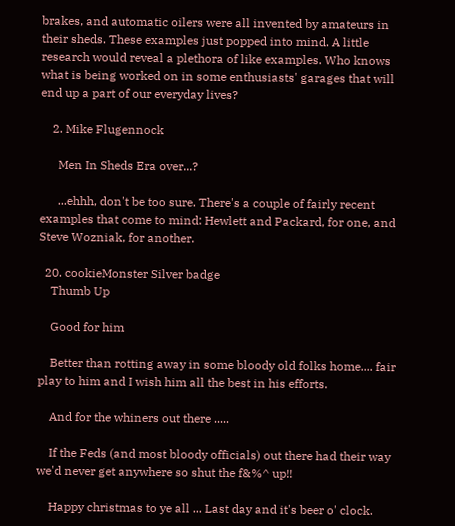brakes, and automatic oilers were all invented by amateurs in their sheds. These examples just popped into mind. A little research would reveal a plethora of like examples. Who knows what is being worked on in some enthusiasts' garages that will end up a part of our everyday lives?

    2. Mike Flugennock

      Men In Sheds Era over...?

      ...ehhh, don't be too sure. There's a couple of fairly recent examples that come to mind: Hewlett and Packard, for one, and Steve Wozniak, for another.

  20. cookieMonster Silver badge
    Thumb Up

    Good for him

    Better than rotting away in some bloody old folks home.... fair play to him and I wish him all the best in his efforts.

    And for the whiners out there .....

    If the Feds (and most bloody officials) out there had their way we'd never get anywhere so shut the f&%^ up!!

    Happy christmas to ye all ... Last day and it's beer o' clock.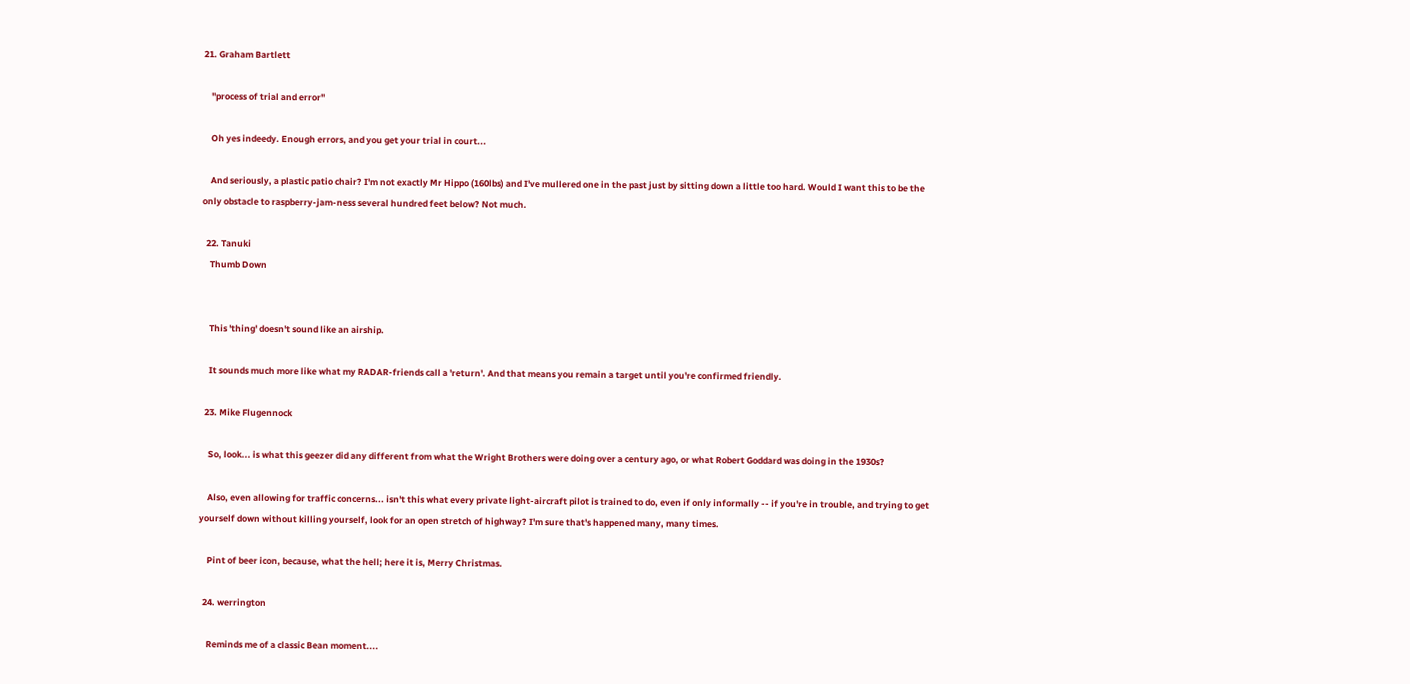21. Graham Bartlett

    "process of trial and error"

    Oh yes indeedy. Enough errors, and you get your trial in court...

    And seriously, a plastic patio chair? I'm not exactly Mr Hippo (160lbs) and I've mullered one in the past just by sitting down a little too hard. Would I want this to be the only obstacle to raspberry-jam-ness several hundred feet below? Not much.

  22. Tanuki
    Thumb Down


    This 'thing' doesn't sound like an airship.

    It sounds much more like what my RADAR-friends call a 'return'. And that means you remain a target until you're confirmed friendly.

  23. Mike Flugennock

    So, look... is what this geezer did any different from what the Wright Brothers were doing over a century ago, or what Robert Goddard was doing in the 1930s?

    Also, even allowing for traffic concerns... isn't this what every private light-aircraft pilot is trained to do, even if only informally -- if you're in trouble, and trying to get yourself down without killing yourself, look for an open stretch of highway? I'm sure that's happened many, many times.

    Pint of beer icon, because, what the hell; here it is, Merry Christmas.

  24. werrington

    Reminds me of a classic Bean moment....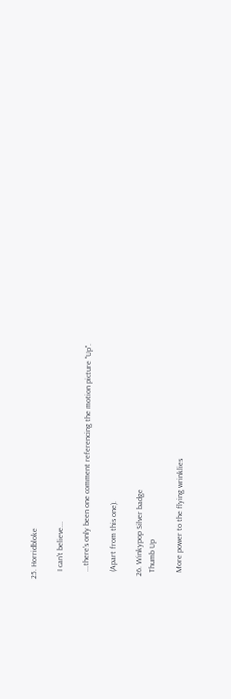25. Horridbloke

    I can't believe...

    ...there's only been one comment referencing the motion picture "Up".

    (Apart from this one).

  26. Winkypop Silver badge
    Thumb Up

    More power to the flying wrinklies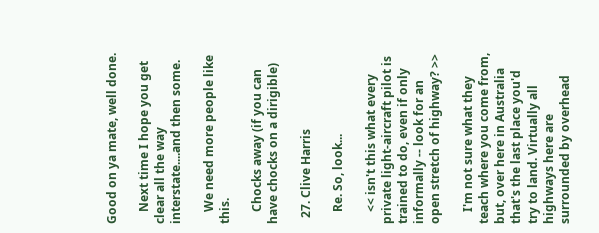Good on ya mate, well done.

    Next time I hope you get clear all the way interstate....and then some.

    We need more people like this.

    Chocks away (if you can have chocks on a dirigible)

  27. Clive Harris

    Re. So, look...

    << isn't this what every private light-aircraft pilot is trained to do, even if only informally -- look for an open stretch of highway? >>

    I'm not sure what they teach where you come from, but, over here in Australia that's the last place you'd try to land. Virtually all highways here are surrounded by overhead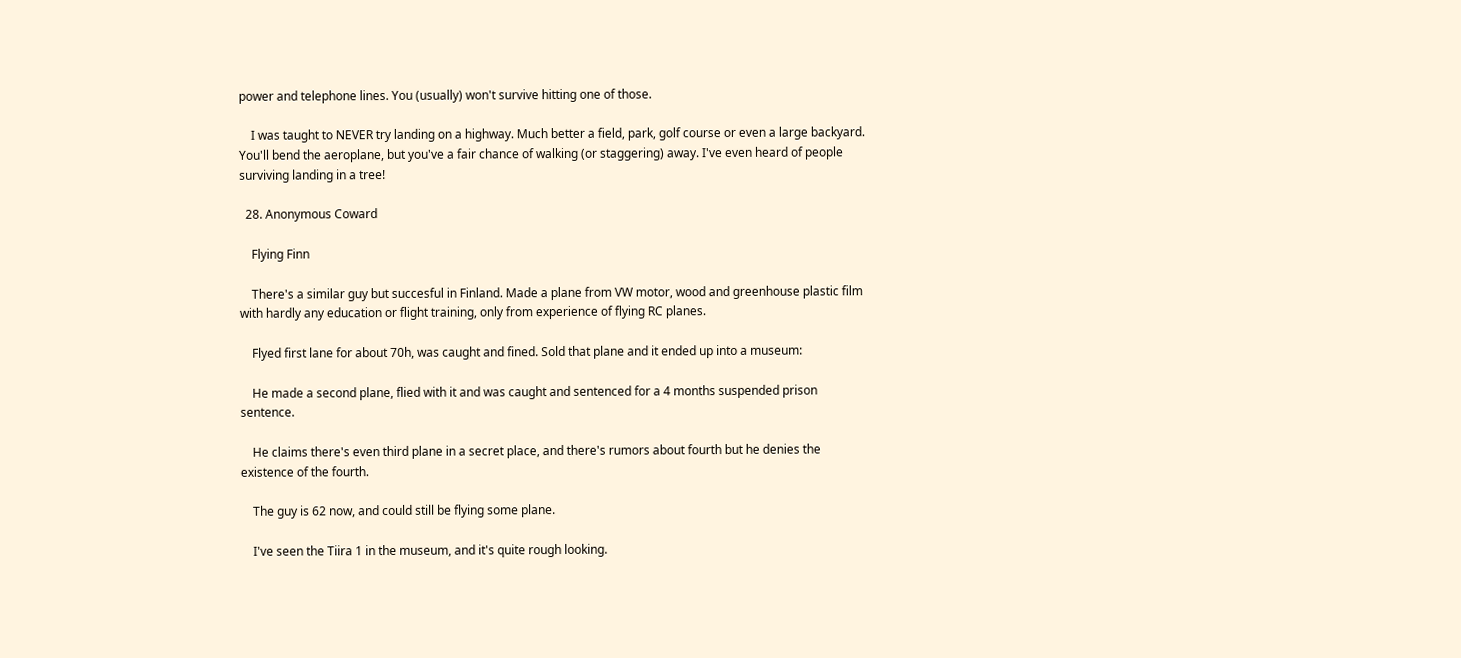power and telephone lines. You (usually) won't survive hitting one of those.

    I was taught to NEVER try landing on a highway. Much better a field, park, golf course or even a large backyard. You'll bend the aeroplane, but you've a fair chance of walking (or staggering) away. I've even heard of people surviving landing in a tree!

  28. Anonymous Coward

    Flying Finn

    There's a similar guy but succesful in Finland. Made a plane from VW motor, wood and greenhouse plastic film with hardly any education or flight training, only from experience of flying RC planes.

    Flyed first lane for about 70h, was caught and fined. Sold that plane and it ended up into a museum:

    He made a second plane, flied with it and was caught and sentenced for a 4 months suspended prison sentence.

    He claims there's even third plane in a secret place, and there's rumors about fourth but he denies the existence of the fourth.

    The guy is 62 now, and could still be flying some plane.

    I've seen the Tiira 1 in the museum, and it's quite rough looking.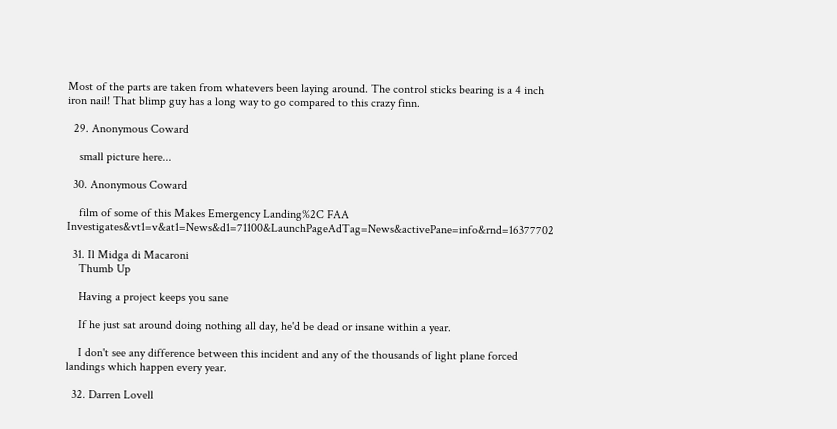Most of the parts are taken from whatevers been laying around. The control sticks bearing is a 4 inch iron nail! That blimp guy has a long way to go compared to this crazy finn.

  29. Anonymous Coward

    small picture here...

  30. Anonymous Coward

    film of some of this Makes Emergency Landing%2C FAA Investigates&vt1=v&at1=News&d1=71100&LaunchPageAdTag=News&activePane=info&rnd=16377702

  31. Il Midga di Macaroni
    Thumb Up

    Having a project keeps you sane

    If he just sat around doing nothing all day, he'd be dead or insane within a year.

    I don't see any difference between this incident and any of the thousands of light plane forced landings which happen every year.

  32. Darren Lovell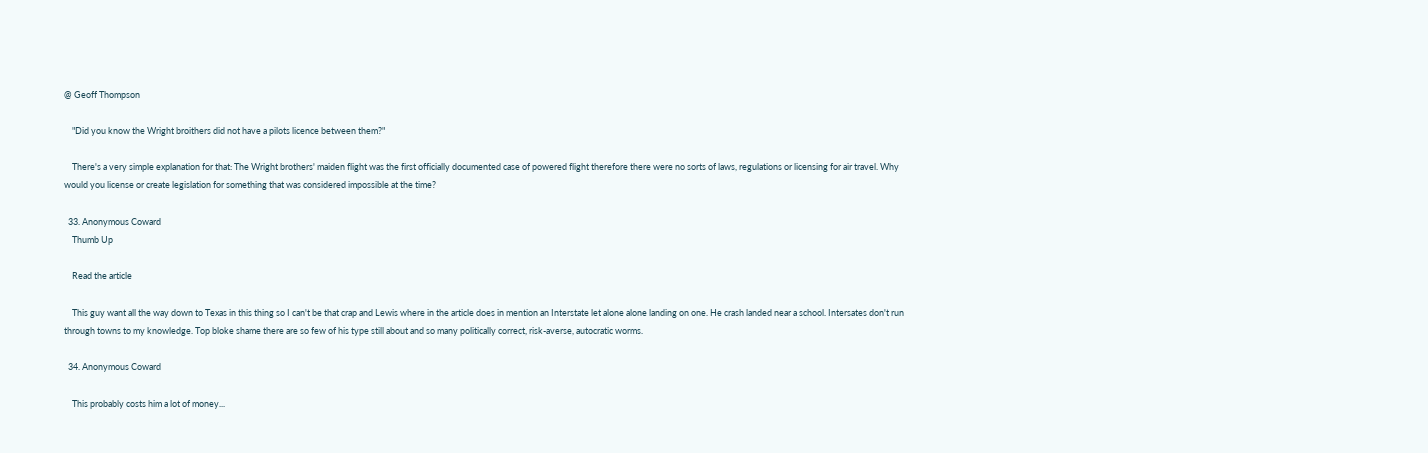@ Geoff Thompson

    "Did you know the Wright broithers did not have a pilots licence between them?"

    There's a very simple explanation for that: The Wright brothers' maiden flight was the first officially documented case of powered flight therefore there were no sorts of laws, regulations or licensing for air travel. Why would you license or create legislation for something that was considered impossible at the time?

  33. Anonymous Coward
    Thumb Up

    Read the article

    This guy want all the way down to Texas in this thing so I can't be that crap and Lewis where in the article does in mention an Interstate let alone alone landing on one. He crash landed near a school. Intersates don't run through towns to my knowledge. Top bloke shame there are so few of his type still about and so many politically correct, risk-averse, autocratic worms.

  34. Anonymous Coward

    This probably costs him a lot of money...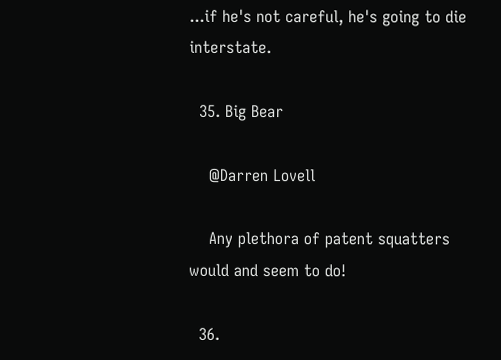...if he's not careful, he's going to die interstate.

  35. Big Bear

    @Darren Lovell

    Any plethora of patent squatters would and seem to do!

  36.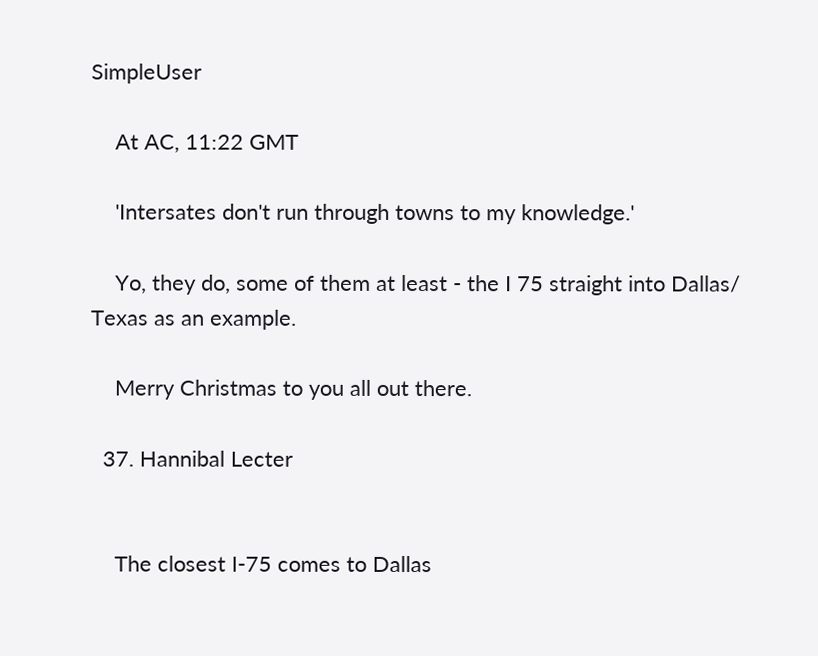SimpleUser

    At AC, 11:22 GMT

    'Intersates don't run through towns to my knowledge.'

    Yo, they do, some of them at least - the I 75 straight into Dallas/ Texas as an example.

    Merry Christmas to you all out there.

  37. Hannibal Lecter


    The closest I-75 comes to Dallas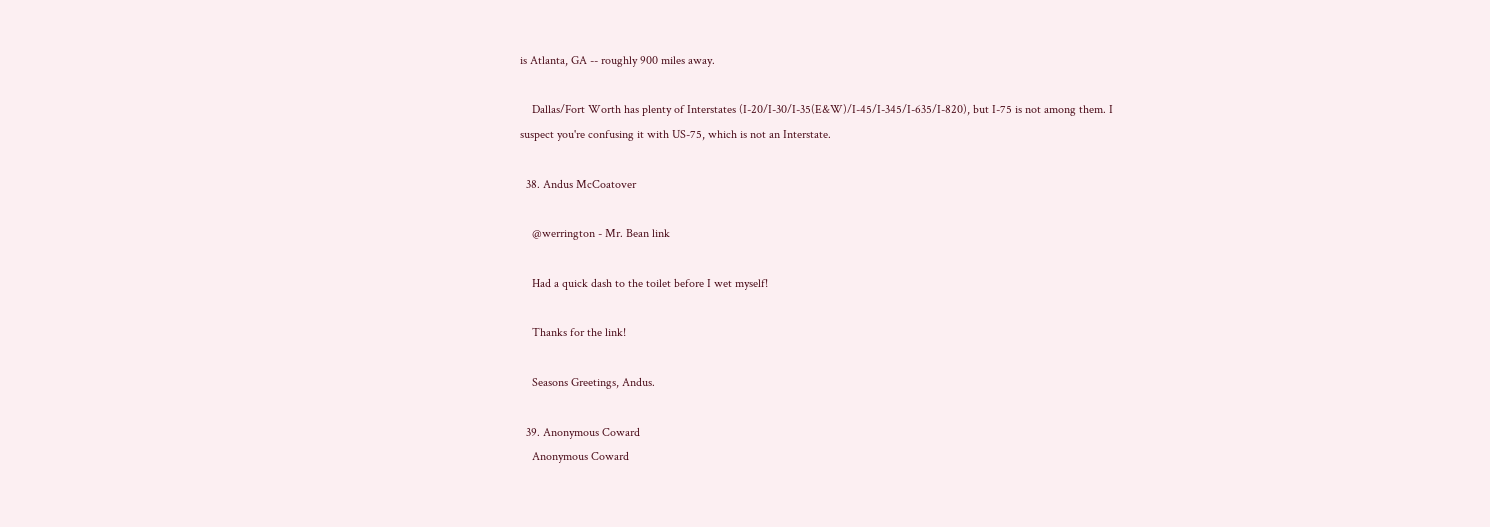is Atlanta, GA -- roughly 900 miles away.

    Dallas/Fort Worth has plenty of Interstates (I-20/I-30/I-35(E&W)/I-45/I-345/I-635/I-820), but I-75 is not among them. I suspect you're confusing it with US-75, which is not an Interstate.

  38. Andus McCoatover

    @werrington - Mr. Bean link

    Had a quick dash to the toilet before I wet myself!

    Thanks for the link!

    Seasons Greetings, Andus.

  39. Anonymous Coward
    Anonymous Coward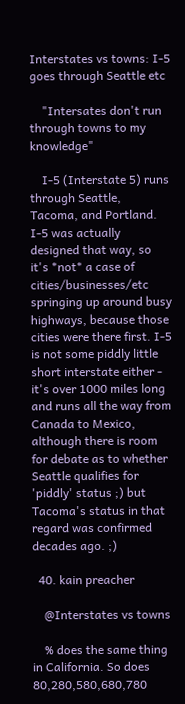Interstates vs towns: I-5 goes through Seattle etc

    "Intersates don't run through towns to my knowledge"

    I-5 (Interstate 5) runs through Seattle, Tacoma, and Portland. I-5 was actually designed that way, so it's *not* a case of cities/businesses/etc springing up around busy highways, because those cities were there first. I-5 is not some piddly little short interstate either - it's over 1000 miles long and runs all the way from Canada to Mexico, although there is room for debate as to whether Seattle qualifies for 'piddly' status ;) but Tacoma's status in that regard was confirmed decades ago. ;)

  40. kain preacher

    @Interstates vs towns

    % does the same thing in California. So does 80,280,580,680,780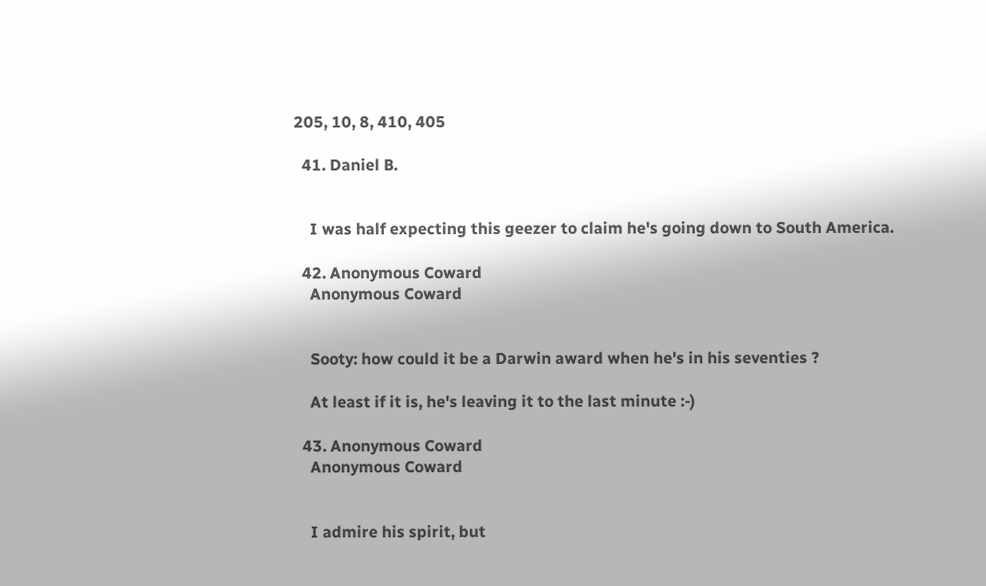205, 10, 8, 410, 405

  41. Daniel B.


    I was half expecting this geezer to claim he's going down to South America.

  42. Anonymous Coward
    Anonymous Coward


    Sooty: how could it be a Darwin award when he's in his seventies ?

    At least if it is, he's leaving it to the last minute :-)

  43. Anonymous Coward
    Anonymous Coward


    I admire his spirit, but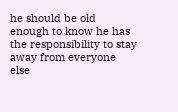he should be old enough to know he has the responsibility to stay away from everyone else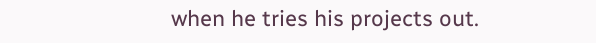when he tries his projects out.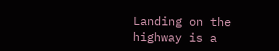Landing on the highway is a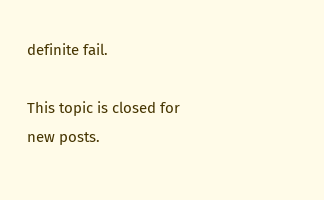definite fail.

This topic is closed for new posts.